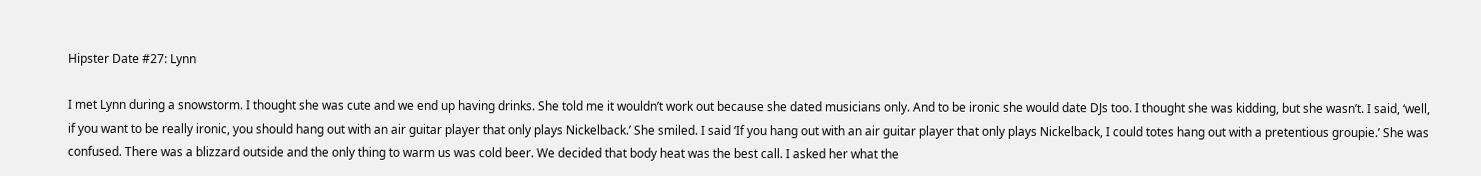Hipster Date #27: Lynn

I met Lynn during a snowstorm. I thought she was cute and we end up having drinks. She told me it wouldn’t work out because she dated musicians only. And to be ironic she would date DJs too. I thought she was kidding, but she wasn’t. I said, ‘well, if you want to be really ironic, you should hang out with an air guitar player that only plays Nickelback.’ She smiled. I said ‘If you hang out with an air guitar player that only plays Nickelback, I could totes hang out with a pretentious groupie.’ She was confused. There was a blizzard outside and the only thing to warm us was cold beer. We decided that body heat was the best call. I asked her what the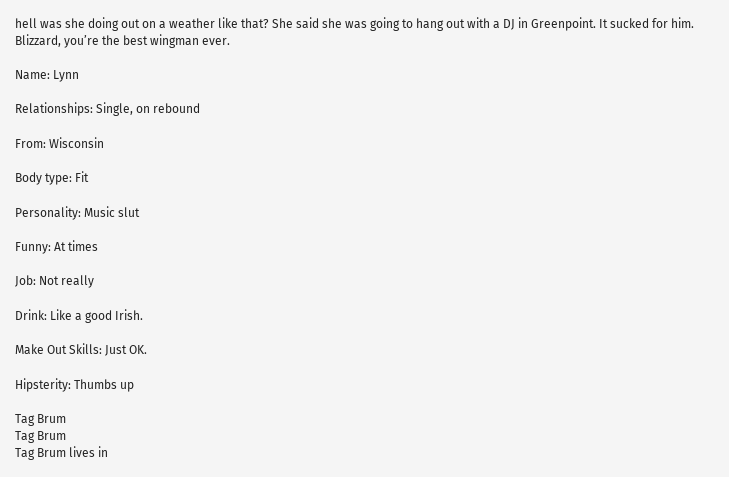hell was she doing out on a weather like that? She said she was going to hang out with a DJ in Greenpoint. It sucked for him. Blizzard, you’re the best wingman ever.

Name: Lynn

Relationships: Single, on rebound

From: Wisconsin

Body type: Fit

Personality: Music slut

Funny: At times

Job: Not really

Drink: Like a good Irish.

Make Out Skills: Just OK.

Hipsterity: Thumbs up

Tag Brum
Tag Brum
Tag Brum lives in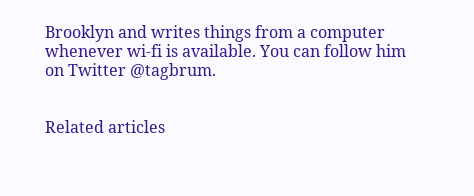Brooklyn and writes things from a computer whenever wi-fi is available. You can follow him on Twitter @tagbrum.


Related articles